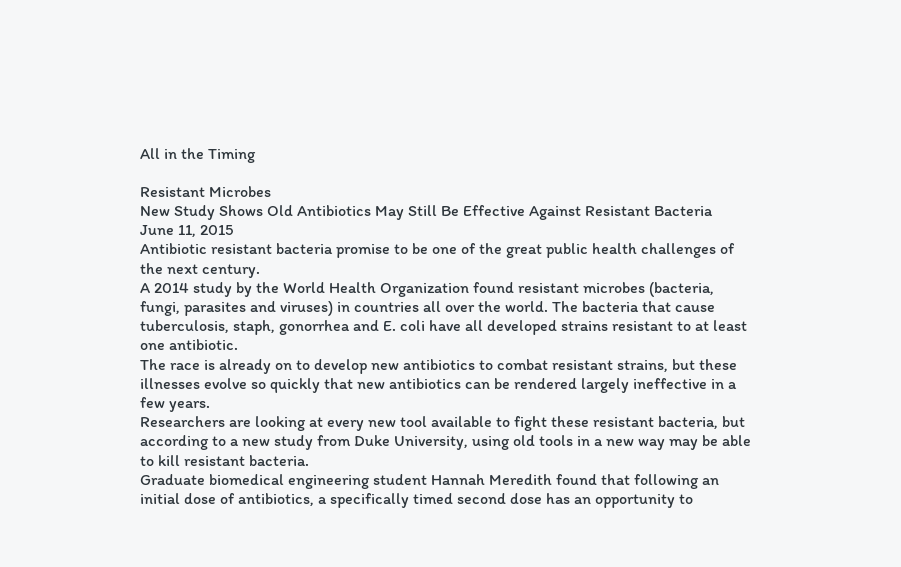All in the Timing

Resistant Microbes
New Study Shows Old Antibiotics May Still Be Effective Against Resistant Bacteria
June 11, 2015
Antibiotic resistant bacteria promise to be one of the great public health challenges of the next century.
A 2014 study by the World Health Organization found resistant microbes (bacteria, fungi, parasites and viruses) in countries all over the world. The bacteria that cause tuberculosis, staph, gonorrhea and E. coli have all developed strains resistant to at least one antibiotic.
The race is already on to develop new antibiotics to combat resistant strains, but these illnesses evolve so quickly that new antibiotics can be rendered largely ineffective in a few years.
Researchers are looking at every new tool available to fight these resistant bacteria, but according to a new study from Duke University, using old tools in a new way may be able to kill resistant bacteria.
Graduate biomedical engineering student Hannah Meredith found that following an initial dose of antibiotics, a specifically timed second dose has an opportunity to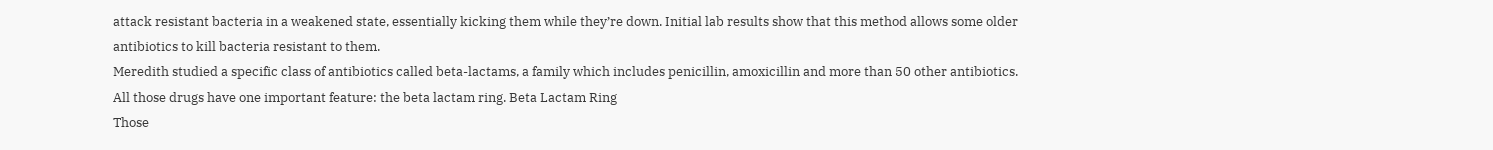attack resistant bacteria in a weakened state, essentially kicking them while they’re down. Initial lab results show that this method allows some older antibiotics to kill bacteria resistant to them.
Meredith studied a specific class of antibiotics called beta-lactams, a family which includes penicillin, amoxicillin and more than 50 other antibiotics. All those drugs have one important feature: the beta lactam ring. Beta Lactam Ring
Those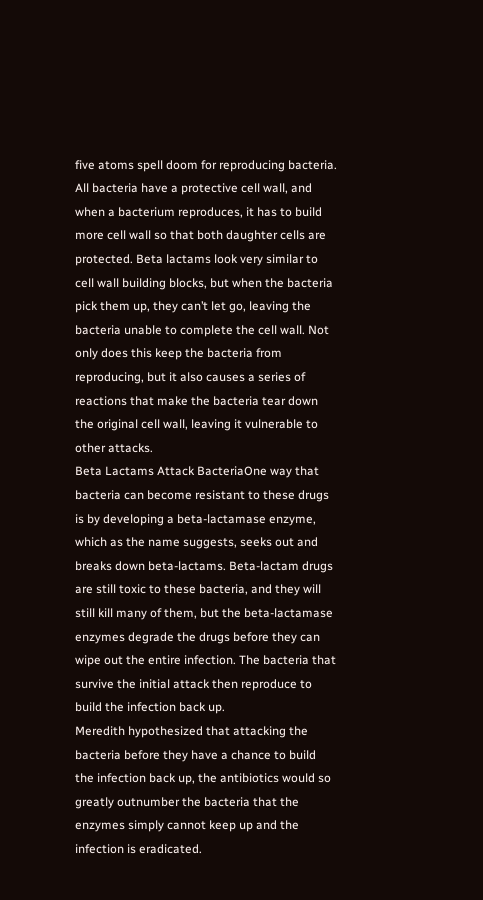five atoms spell doom for reproducing bacteria. All bacteria have a protective cell wall, and when a bacterium reproduces, it has to build more cell wall so that both daughter cells are protected. Beta lactams look very similar to cell wall building blocks, but when the bacteria pick them up, they can’t let go, leaving the bacteria unable to complete the cell wall. Not only does this keep the bacteria from reproducing, but it also causes a series of reactions that make the bacteria tear down the original cell wall, leaving it vulnerable to other attacks.
Beta Lactams Attack BacteriaOne way that bacteria can become resistant to these drugs is by developing a beta-lactamase enzyme, which as the name suggests, seeks out and breaks down beta-lactams. Beta-lactam drugs are still toxic to these bacteria, and they will still kill many of them, but the beta-lactamase enzymes degrade the drugs before they can wipe out the entire infection. The bacteria that survive the initial attack then reproduce to build the infection back up.
Meredith hypothesized that attacking the bacteria before they have a chance to build the infection back up, the antibiotics would so greatly outnumber the bacteria that the enzymes simply cannot keep up and the infection is eradicated.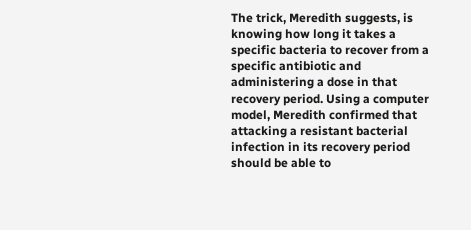The trick, Meredith suggests, is knowing how long it takes a specific bacteria to recover from a specific antibiotic and administering a dose in that recovery period. Using a computer model, Meredith confirmed that attacking a resistant bacterial infection in its recovery period should be able to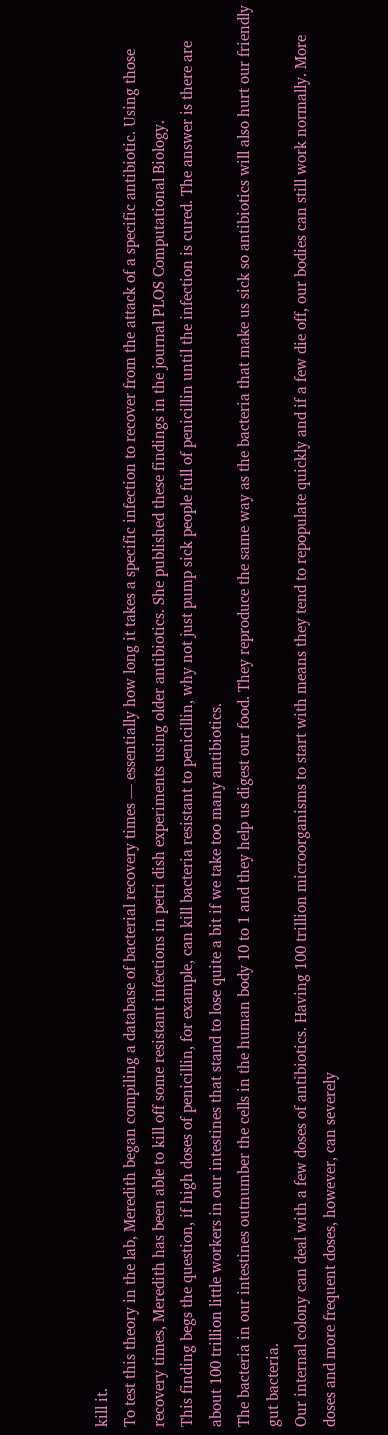kill it.
To test this theory in the lab, Meredith began compiling a database of bacterial recovery times — essentially how long it takes a specific infection to recover from the attack of a specific antibiotic. Using those recovery times, Meredith has been able to kill off some resistant infections in petri dish experiments using older antibiotics. She published these findings in the journal PLOS Computational Biology.
This finding begs the question, if high doses of penicillin, for example, can kill bacteria resistant to penicillin, why not just pump sick people full of penicillin until the infection is cured. The answer is there are about 100 trillion little workers in our intestines that stand to lose quite a bit if we take too many antibiotics.
The bacteria in our intestines outnumber the cells in the human body 10 to 1 and they help us digest our food. They reproduce the same way as the bacteria that make us sick so antibiotics will also hurt our friendly gut bacteria.
Our internal colony can deal with a few doses of antibiotics. Having 100 trillion microorganisms to start with means they tend to repopulate quickly and if a few die off, our bodies can still work normally. More doses and more frequent doses, however, can severely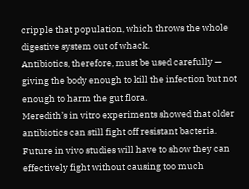cripple that population, which throws the whole digestive system out of whack.
Antibiotics, therefore, must be used carefully — giving the body enough to kill the infection but not enough to harm the gut flora.
Meredith’s in vitro experiments showed that older antibiotics can still fight off resistant bacteria. Future in vivo studies will have to show they can effectively fight without causing too much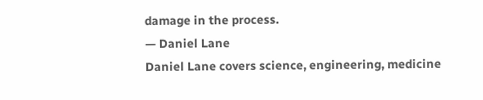damage in the process.
— Daniel Lane
Daniel Lane covers science, engineering, medicine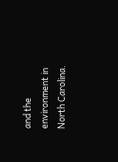and the environment in North Carolina.